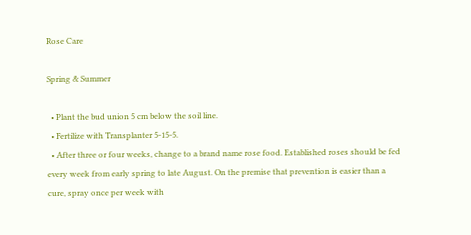Rose Care

Spring & Summer

  • Plant the bud union 5 cm below the soil line.
  • Fertilize with Transplanter 5-15-5.
  • After three or four weeks, change to a brand name rose food. Established roses should be fed every week from early spring to late August. On the premise that prevention is easier than a cure, spray once per week with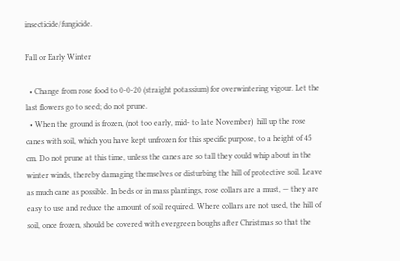insecticide/fungicide.

Fall or Early Winter

  • Change from rose food to 0-0-20 (straight potassium) for overwintering vigour. Let the last flowers go to seed; do not prune.
  • When the ground is frozen, (not too early, mid- to late November)  hill up the rose canes with soil, which you have kept unfrozen for this specific purpose, to a height of 45 cm. Do not prune at this time, unless the canes are so tall they could whip about in the winter winds, thereby damaging themselves or disturbing the hill of protective soil. Leave as much cane as possible. In beds or in mass plantings, rose collars are a must, — they are easy to use and reduce the amount of soil required. Where collars are not used, the hill of soil, once frozen, should be covered with evergreen boughs after Christmas so that the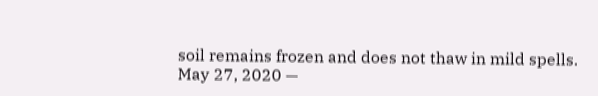soil remains frozen and does not thaw in mild spells.
May 27, 2020 —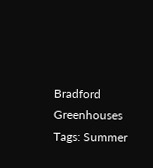Bradford Greenhouses
Tags: Summer